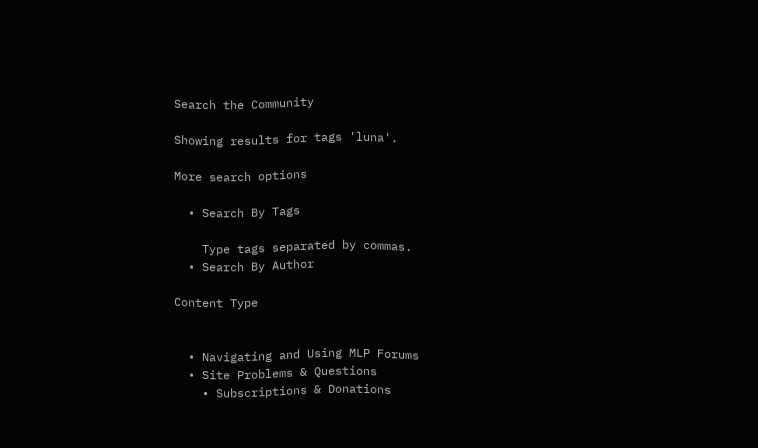Search the Community

Showing results for tags 'luna'.

More search options

  • Search By Tags

    Type tags separated by commas.
  • Search By Author

Content Type


  • Navigating and Using MLP Forums
  • Site Problems & Questions
    • Subscriptions & Donations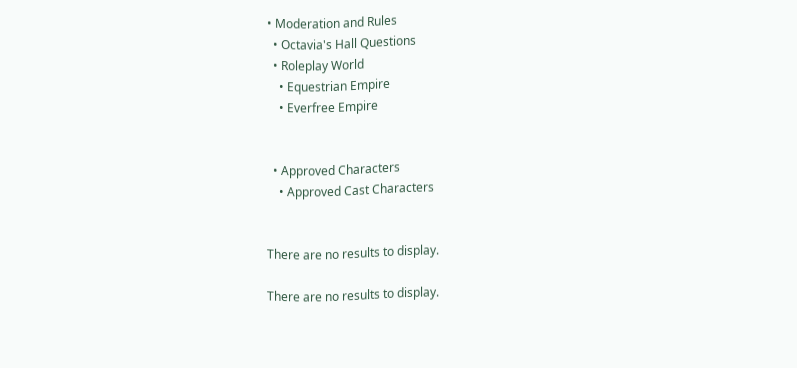• Moderation and Rules
  • Octavia's Hall Questions
  • Roleplay World
    • Equestrian Empire
    • Everfree Empire


  • Approved Characters
    • Approved Cast Characters


There are no results to display.

There are no results to display.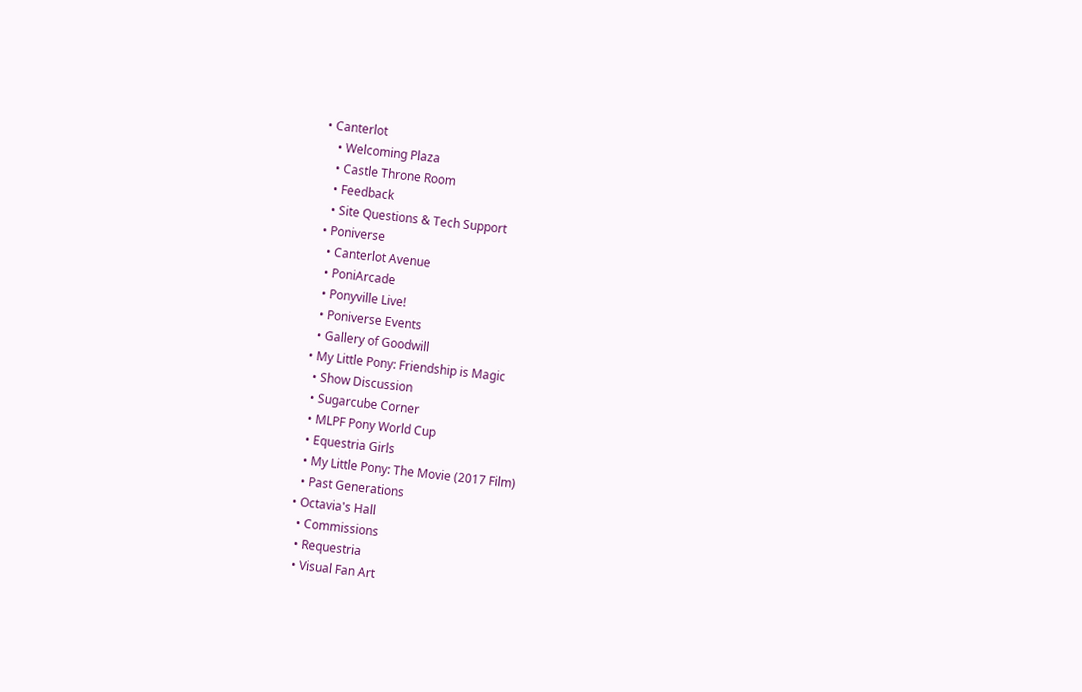• Canterlot
    • Welcoming Plaza
    • Castle Throne Room
    • Feedback
    • Site Questions & Tech Support
  • Poniverse
    • Canterlot Avenue
    • PoniArcade
    • Ponyville Live!
    • Poniverse Events
    • Gallery of Goodwill
  • My Little Pony: Friendship is Magic
    • Show Discussion
    • Sugarcube Corner
    • MLPF Pony World Cup
    • Equestria Girls
    • My Little Pony: The Movie (2017 Film)
    • Past Generations
  • Octavia's Hall
    • Commissions
    • Requestria
    • Visual Fan Art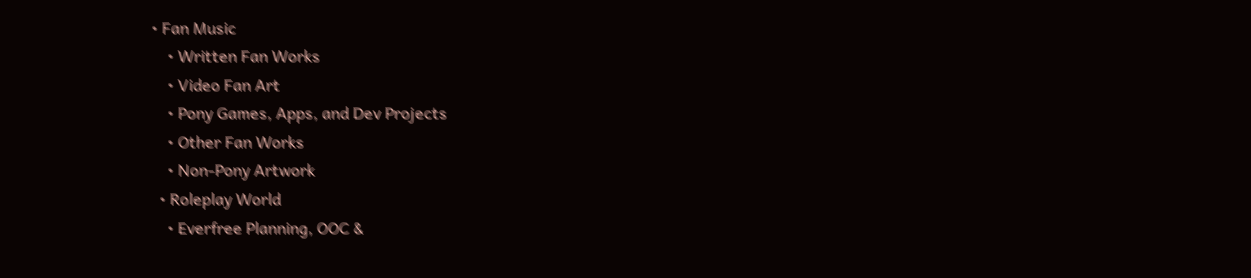• Fan Music
    • Written Fan Works
    • Video Fan Art
    • Pony Games, Apps, and Dev Projects
    • Other Fan Works
    • Non-Pony Artwork
  • Roleplay World
    • Everfree Planning, OOC &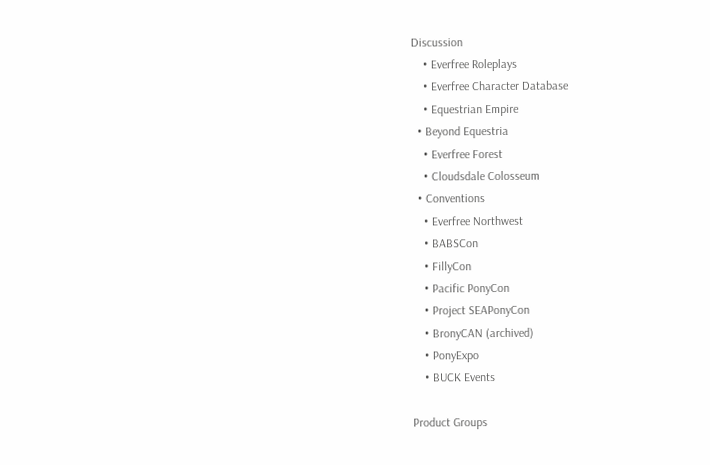Discussion
    • Everfree Roleplays
    • Everfree Character Database
    • Equestrian Empire
  • Beyond Equestria
    • Everfree Forest
    • Cloudsdale Colosseum
  • Conventions
    • Everfree Northwest
    • BABSCon
    • FillyCon
    • Pacific PonyCon
    • Project SEAPonyCon
    • BronyCAN (archived)
    • PonyExpo
    • BUCK Events

Product Groups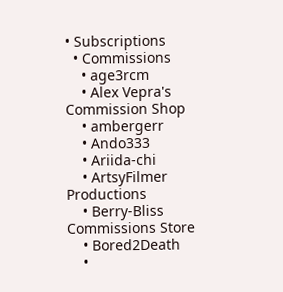• Subscriptions
  • Commissions
    • age3rcm
    • Alex Vepra's Commission Shop
    • ambergerr
    • Ando333
    • Ariida-chi
    • ArtsyFilmer Productions
    • Berry-Bliss Commissions Store
    • Bored2Death
    •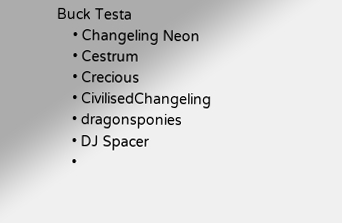Buck Testa
    • Changeling Neon
    • Cestrum
    • Crecious
    • CivilisedChangeling
    • dragonsponies
    • DJ Spacer
    •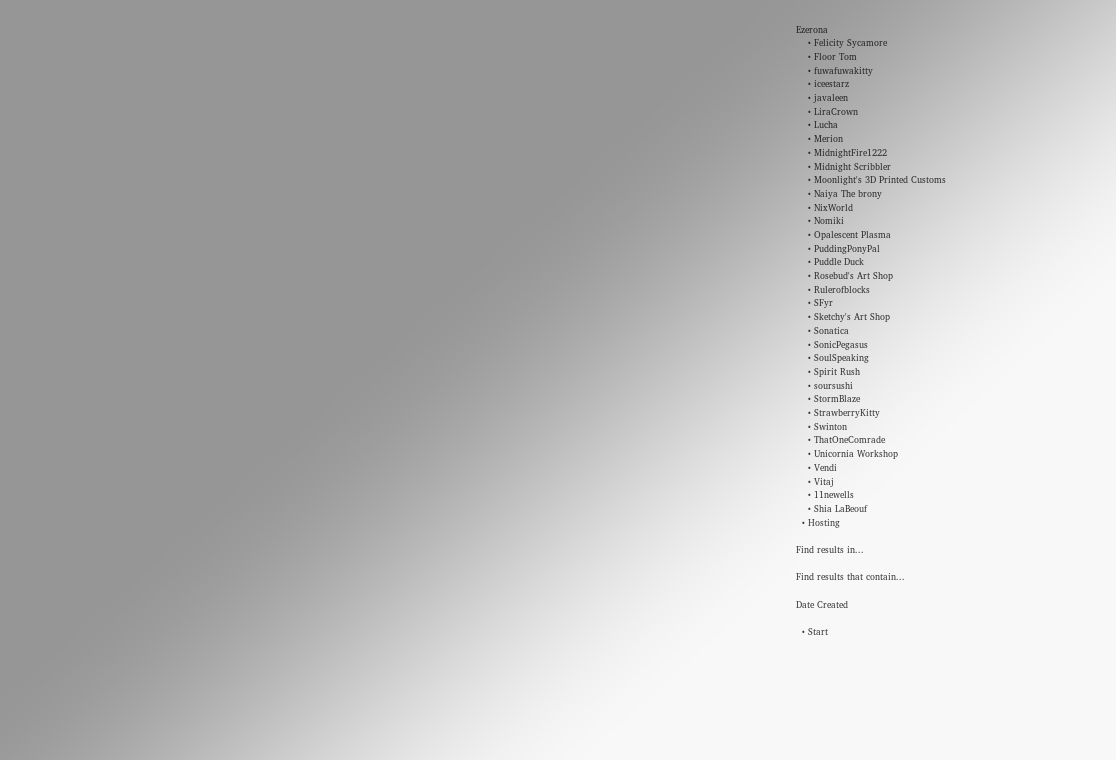Ezerona
    • Felicity Sycamore
    • Floor Tom
    • fuwafuwakitty
    • iceestarz
    • javaleen
    • LiraCrown
    • Lucha
    • Merion
    • MidnightFire1222
    • Midnight Scribbler
    • Moonlight's 3D Printed Customs
    • Naiya The brony
    • NixWorld
    • Nomiki
    • Opalescent Plasma
    • PuddingPonyPal
    • Puddle Duck
    • Rosebud's Art Shop
    • Rulerofblocks
    • SFyr
    • Sketchy's Art Shop
    • Sonatica
    • SonicPegasus
    • SoulSpeaking
    • Spirit Rush
    • soursushi
    • StormBlaze
    • StrawberryKitty
    • Swinton
    • ThatOneComrade
    • Unicornia Workshop
    • Vendi
    • Vitaj
    • 11newells
    • Shia LaBeouf
  • Hosting

Find results in...

Find results that contain...

Date Created

  • Start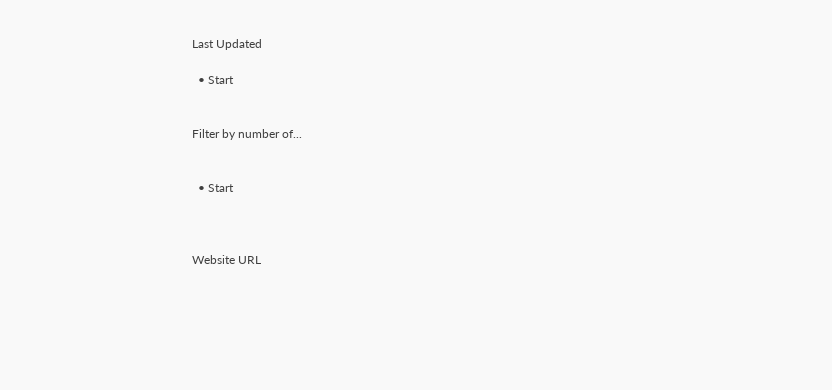Last Updated

  • Start


Filter by number of...


  • Start



Website URL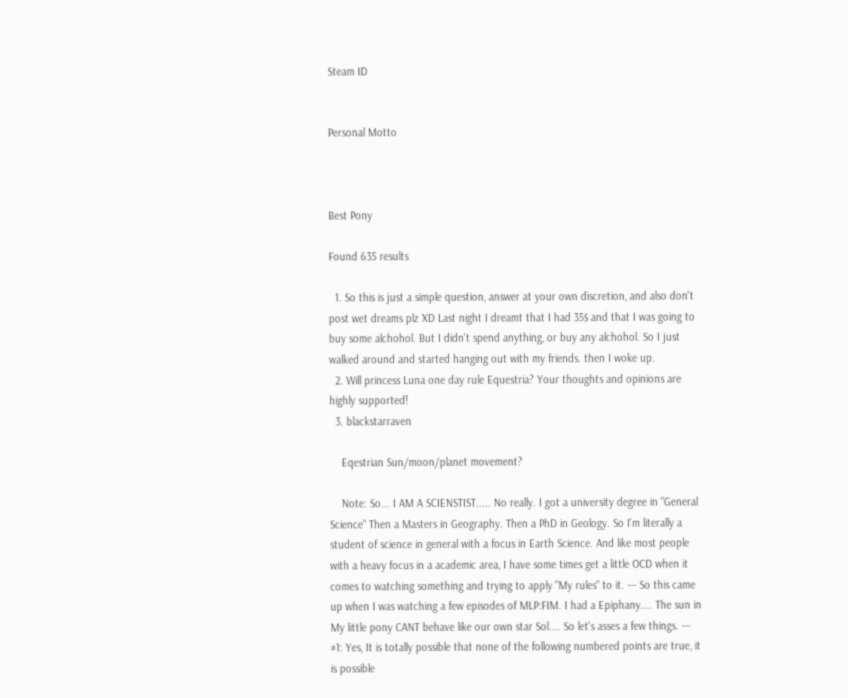Steam ID


Personal Motto



Best Pony

Found 635 results

  1. So this is just a simple question, answer at your own discretion, and also don't post wet dreams plz XD Last night I dreamt that I had 35$ and that I was going to buy some alchohol. But I didn't spend anything, or buy any alchohol. So I just walked around and started hanging out with my friends. then I woke up.
  2. Will princess Luna one day rule Equestria? Your thoughts and opinions are highly supported!
  3. blackstarraven

    Eqestrian Sun/moon/planet movement?

    Note: So... I AM A SCIENSTIST..... No really. I got a university degree in "General Science" Then a Masters in Geography. Then a PhD in Geology. So I'm literally a student of science in general with a focus in Earth Science. And like most people with a heavy focus in a academic area, I have some times get a little OCD when it comes to watching something and trying to apply "My rules" to it. --- So this came up when I was watching a few episodes of MLP:FIM. I had a Epiphany.... The sun in My little pony CANT behave like our own star Sol.... So let's asses a few things. --- #1: Yes, It is totally possible that none of the following numbered points are true, it is possible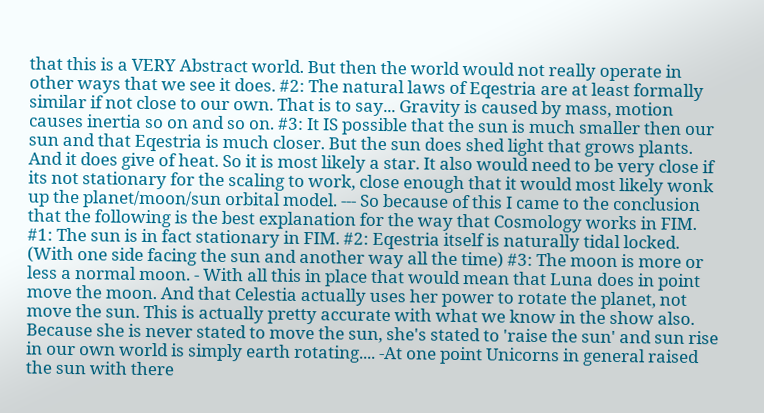that this is a VERY Abstract world. But then the world would not really operate in other ways that we see it does. #2: The natural laws of Eqestria are at least formally similar if not close to our own. That is to say... Gravity is caused by mass, motion causes inertia so on and so on. #3: It IS possible that the sun is much smaller then our sun and that Eqestria is much closer. But the sun does shed light that grows plants. And it does give of heat. So it is most likely a star. It also would need to be very close if its not stationary for the scaling to work, close enough that it would most likely wonk up the planet/moon/sun orbital model. --- So because of this I came to the conclusion that the following is the best explanation for the way that Cosmology works in FIM. #1: The sun is in fact stationary in FIM. #2: Eqestria itself is naturally tidal locked. (With one side facing the sun and another way all the time) #3: The moon is more or less a normal moon. - With all this in place that would mean that Luna does in point move the moon. And that Celestia actually uses her power to rotate the planet, not move the sun. This is actually pretty accurate with what we know in the show also. Because she is never stated to move the sun, she's stated to 'raise the sun' and sun rise in our own world is simply earth rotating.... -At one point Unicorns in general raised the sun with there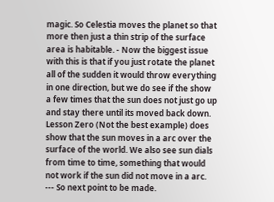magic. So Celestia moves the planet so that more then just a thin strip of the surface area is habitable. - Now the biggest issue with this is that if you just rotate the planet all of the sudden it would throw everything in one direction, but we do see if the show a few times that the sun does not just go up and stay there until its moved back down. Lesson Zero (Not the best example) does show that the sun moves in a arc over the surface of the world. We also see sun dials from time to time, something that would not work if the sun did not move in a arc. --- So next point to be made.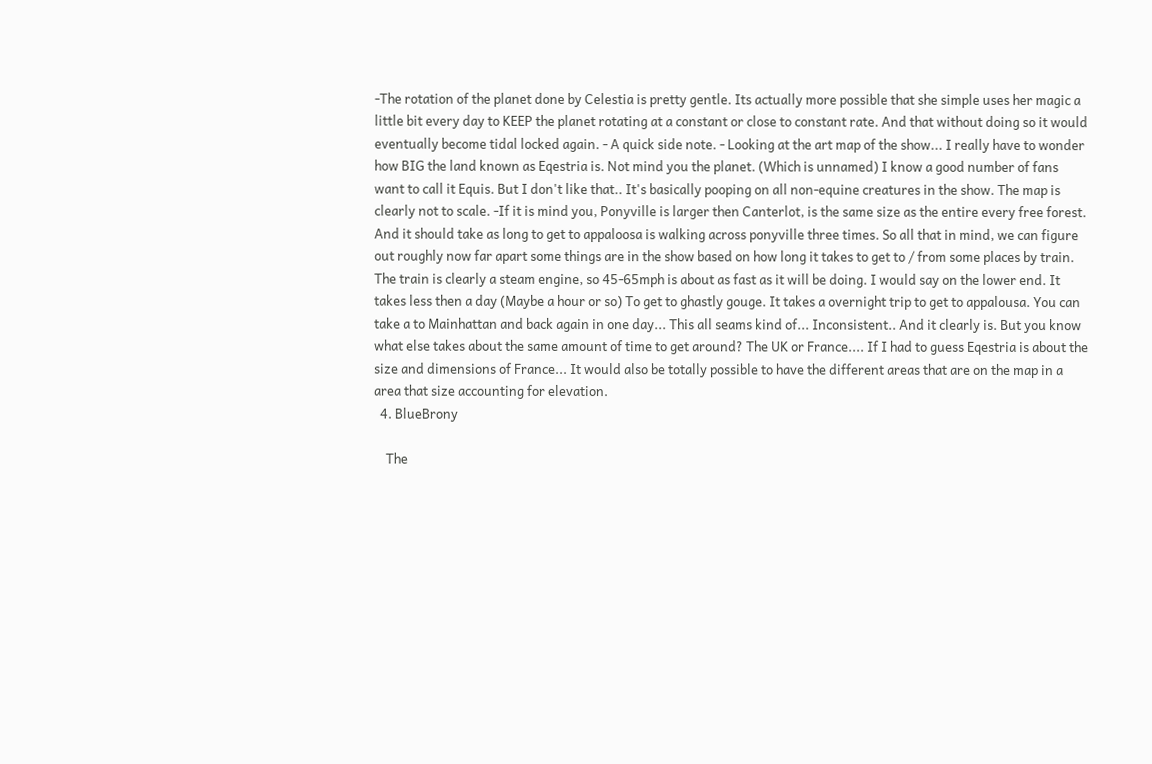-The rotation of the planet done by Celestia is pretty gentle. Its actually more possible that she simple uses her magic a little bit every day to KEEP the planet rotating at a constant or close to constant rate. And that without doing so it would eventually become tidal locked again. - A quick side note. - Looking at the art map of the show... I really have to wonder how BIG the land known as Eqestria is. Not mind you the planet. (Which is unnamed) I know a good number of fans want to call it Equis. But I don't like that.. It's basically pooping on all non-equine creatures in the show. The map is clearly not to scale. -If it is mind you, Ponyville is larger then Canterlot, is the same size as the entire every free forest. And it should take as long to get to appaloosa is walking across ponyville three times. So all that in mind, we can figure out roughly now far apart some things are in the show based on how long it takes to get to / from some places by train. The train is clearly a steam engine, so 45-65mph is about as fast as it will be doing. I would say on the lower end. It takes less then a day (Maybe a hour or so) To get to ghastly gouge. It takes a overnight trip to get to appalousa. You can take a to Mainhattan and back again in one day... This all seams kind of... Inconsistent.. And it clearly is. But you know what else takes about the same amount of time to get around? The UK or France.... If I had to guess Eqestria is about the size and dimensions of France... It would also be totally possible to have the different areas that are on the map in a area that size accounting for elevation.
  4. BlueBrony

    The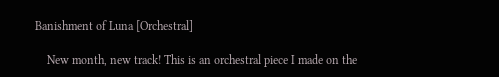Banishment of Luna [Orchestral]

    New month, new track! This is an orchestral piece I made on the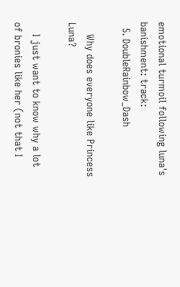emotional turmoil following luna's banishment: track:
  5. DoubleRainbow_Dash

    Why does everyone like Princess Luna?

    I just want to know why a lot of bronies like her (not that I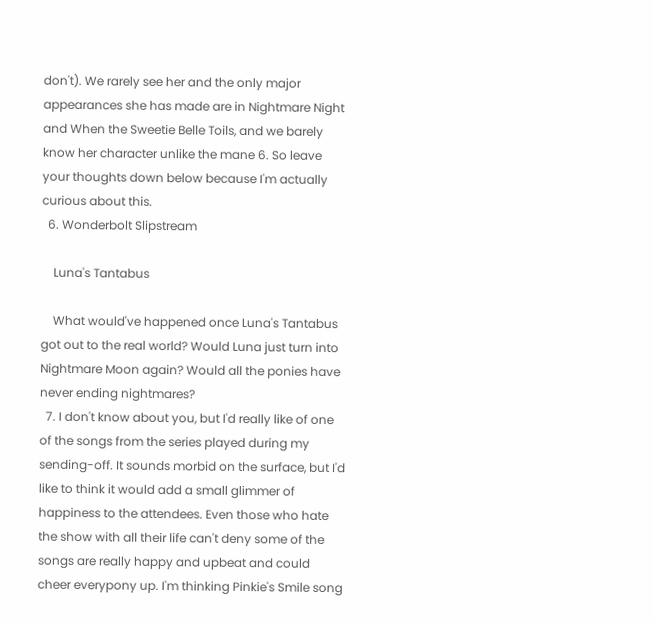don't). We rarely see her and the only major appearances she has made are in Nightmare Night and When the Sweetie Belle Toils, and we barely know her character unlike the mane 6. So leave your thoughts down below because I'm actually curious about this.
  6. Wonderbolt Slipstream

    Luna's Tantabus

    What would've happened once Luna's Tantabus got out to the real world? Would Luna just turn into Nightmare Moon again? Would all the ponies have never ending nightmares?
  7. I don't know about you, but I'd really like of one of the songs from the series played during my sending-off. It sounds morbid on the surface, but I'd like to think it would add a small glimmer of happiness to the attendees. Even those who hate the show with all their life can't deny some of the songs are really happy and upbeat and could cheer everypony up. I'm thinking Pinkie's Smile song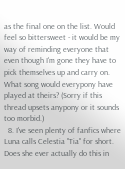as the final one on the list. Would feel so bittersweet - it would be my way of reminding everyone that even though I'm gone they have to pick themselves up and carry on. What song would everypony have played at theirs? (Sorry if this thread upsets anypony or it sounds too morbid.)
  8. I've seen plenty of fanfics where Luna calls Celestia "Tia" for short. Does she ever actually do this in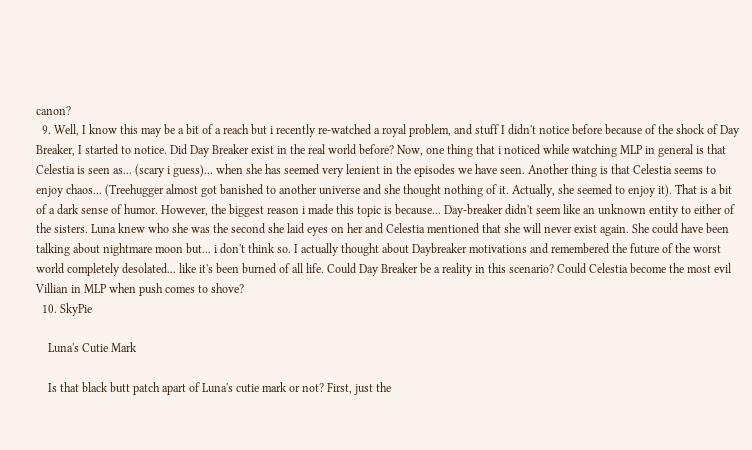canon?
  9. Well, I know this may be a bit of a reach but i recently re-watched a royal problem, and stuff I didn't notice before because of the shock of Day Breaker, I started to notice. Did Day Breaker exist in the real world before? Now, one thing that i noticed while watching MLP in general is that Celestia is seen as... (scary i guess)... when she has seemed very lenient in the episodes we have seen. Another thing is that Celestia seems to enjoy chaos... (Treehugger almost got banished to another universe and she thought nothing of it. Actually, she seemed to enjoy it). That is a bit of a dark sense of humor. However, the biggest reason i made this topic is because... Day-breaker didn't seem like an unknown entity to either of the sisters. Luna knew who she was the second she laid eyes on her and Celestia mentioned that she will never exist again. She could have been talking about nightmare moon but... i don't think so. I actually thought about Daybreaker motivations and remembered the future of the worst world completely desolated... like it's been burned of all life. Could Day Breaker be a reality in this scenario? Could Celestia become the most evil Villian in MLP when push comes to shove?
  10. SkyPie

    Luna's Cutie Mark

    Is that black butt patch apart of Luna's cutie mark or not? First, just the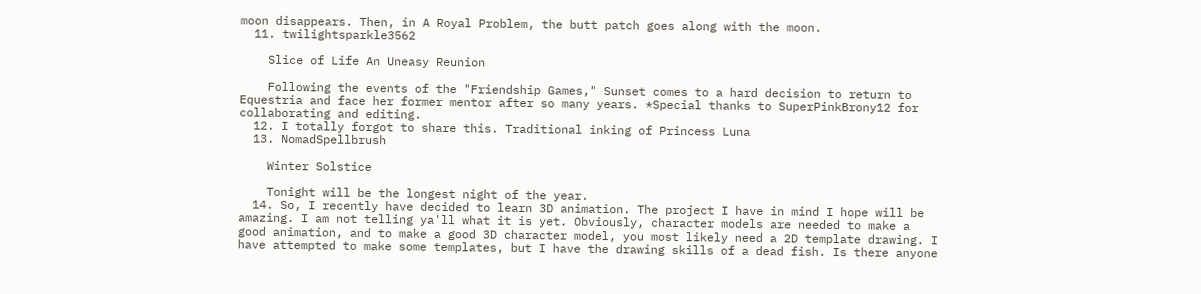moon disappears. Then, in A Royal Problem, the butt patch goes along with the moon.
  11. twilightsparkle3562

    Slice of Life An Uneasy Reunion

    Following the events of the "Friendship Games," Sunset comes to a hard decision to return to Equestria and face her former mentor after so many years. *Special thanks to SuperPinkBrony12 for collaborating and editing.
  12. I totally forgot to share this. Traditional inking of Princess Luna
  13. NomadSpellbrush

    Winter Solstice

    Tonight will be the longest night of the year.
  14. So, I recently have decided to learn 3D animation. The project I have in mind I hope will be amazing. I am not telling ya'll what it is yet. Obviously, character models are needed to make a good animation, and to make a good 3D character model, you most likely need a 2D template drawing. I have attempted to make some templates, but I have the drawing skills of a dead fish. Is there anyone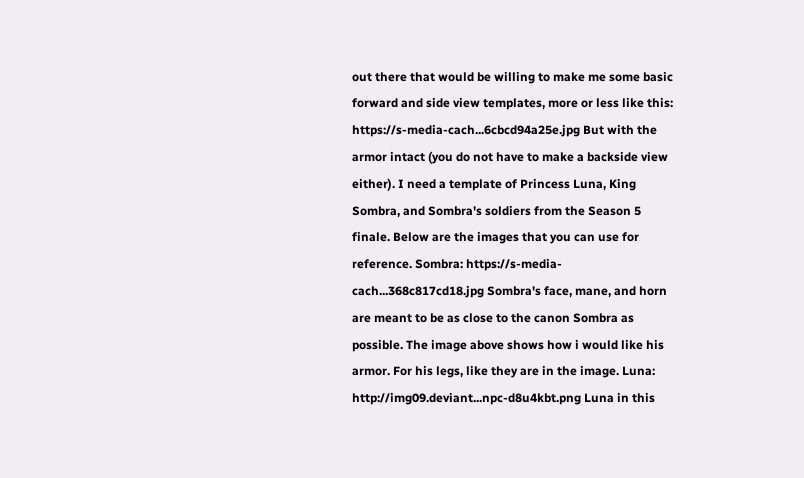out there that would be willing to make me some basic forward and side view templates, more or less like this: https://s-media-cach...6cbcd94a25e.jpg But with the armor intact (you do not have to make a backside view either). I need a template of Princess Luna, King Sombra, and Sombra's soldiers from the Season 5 finale. Below are the images that you can use for reference. Sombra: https://s-media-cach...368c817cd18.jpg Sombra's face, mane, and horn are meant to be as close to the canon Sombra as possible. The image above shows how i would like his armor. For his legs, like they are in the image. Luna: http://img09.deviant...npc-d8u4kbt.png Luna in this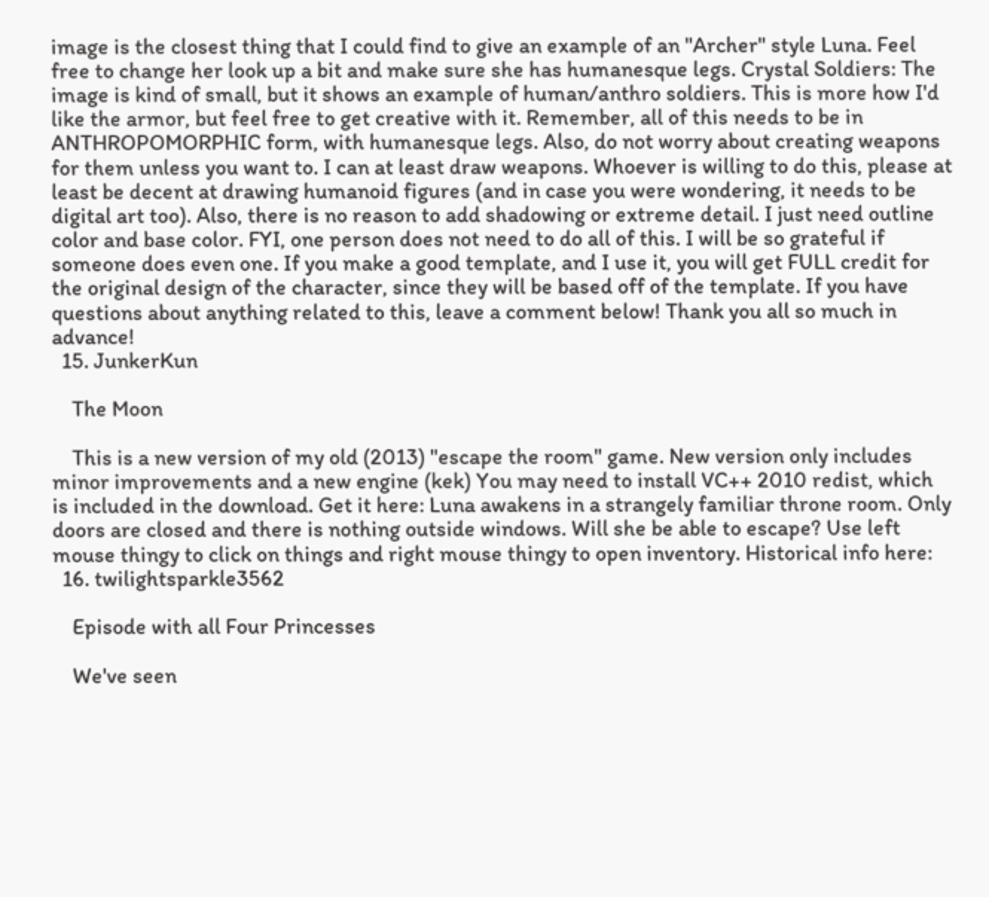image is the closest thing that I could find to give an example of an "Archer" style Luna. Feel free to change her look up a bit and make sure she has humanesque legs. Crystal Soldiers: The image is kind of small, but it shows an example of human/anthro soldiers. This is more how I'd like the armor, but feel free to get creative with it. Remember, all of this needs to be in ANTHROPOMORPHIC form, with humanesque legs. Also, do not worry about creating weapons for them unless you want to. I can at least draw weapons. Whoever is willing to do this, please at least be decent at drawing humanoid figures (and in case you were wondering, it needs to be digital art too). Also, there is no reason to add shadowing or extreme detail. I just need outline color and base color. FYI, one person does not need to do all of this. I will be so grateful if someone does even one. If you make a good template, and I use it, you will get FULL credit for the original design of the character, since they will be based off of the template. If you have questions about anything related to this, leave a comment below! Thank you all so much in advance!
  15. JunkerKun

    The Moon

    This is a new version of my old (2013) "escape the room" game. New version only includes minor improvements and a new engine (kek) You may need to install VC++ 2010 redist, which is included in the download. Get it here: Luna awakens in a strangely familiar throne room. Only doors are closed and there is nothing outside windows. Will she be able to escape? Use left mouse thingy to click on things and right mouse thingy to open inventory. Historical info here:
  16. twilightsparkle3562

    Episode with all Four Princesses

    We've seen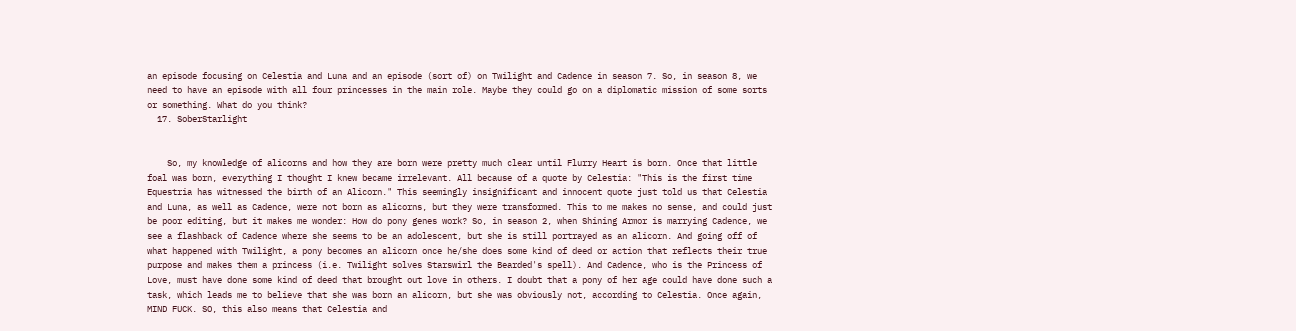an episode focusing on Celestia and Luna and an episode (sort of) on Twilight and Cadence in season 7. So, in season 8, we need to have an episode with all four princesses in the main role. Maybe they could go on a diplomatic mission of some sorts or something. What do you think?
  17. SoberStarlight


    So, my knowledge of alicorns and how they are born were pretty much clear until Flurry Heart is born. Once that little foal was born, everything I thought I knew became irrelevant. All because of a quote by Celestia: "This is the first time Equestria has witnessed the birth of an Alicorn." This seemingly insignificant and innocent quote just told us that Celestia and Luna, as well as Cadence, were not born as alicorns, but they were transformed. This to me makes no sense, and could just be poor editing, but it makes me wonder: How do pony genes work? So, in season 2, when Shining Armor is marrying Cadence, we see a flashback of Cadence where she seems to be an adolescent, but she is still portrayed as an alicorn. And going off of what happened with Twilight, a pony becomes an alicorn once he/she does some kind of deed or action that reflects their true purpose and makes them a princess (i.e. Twilight solves Starswirl the Bearded's spell). And Cadence, who is the Princess of Love, must have done some kind of deed that brought out love in others. I doubt that a pony of her age could have done such a task, which leads me to believe that she was born an alicorn, but she was obviously not, according to Celestia. Once again, MIND FUCK. SO, this also means that Celestia and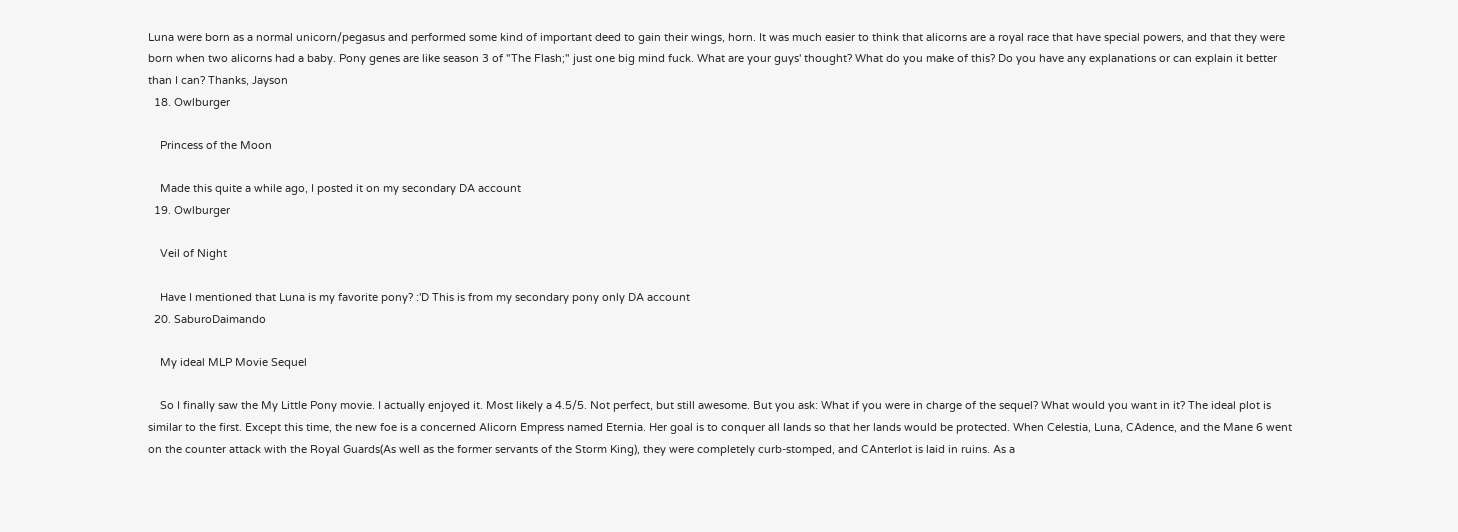Luna were born as a normal unicorn/pegasus and performed some kind of important deed to gain their wings, horn. It was much easier to think that alicorns are a royal race that have special powers, and that they were born when two alicorns had a baby. Pony genes are like season 3 of "The Flash;" just one big mind fuck. What are your guys' thought? What do you make of this? Do you have any explanations or can explain it better than I can? Thanks, Jayson
  18. Owlburger

    Princess of the Moon

    Made this quite a while ago, I posted it on my secondary DA account
  19. Owlburger

    Veil of Night

    Have I mentioned that Luna is my favorite pony? :'D This is from my secondary pony only DA account
  20. SaburoDaimando

    My ideal MLP Movie Sequel

    So I finally saw the My Little Pony movie. I actually enjoyed it. Most likely a 4.5/5. Not perfect, but still awesome. But you ask: What if you were in charge of the sequel? What would you want in it? The ideal plot is similar to the first. Except this time, the new foe is a concerned Alicorn Empress named Eternia. Her goal is to conquer all lands so that her lands would be protected. When Celestia, Luna, CAdence, and the Mane 6 went on the counter attack with the Royal Guards(As well as the former servants of the Storm King), they were completely curb-stomped, and CAnterlot is laid in ruins. As a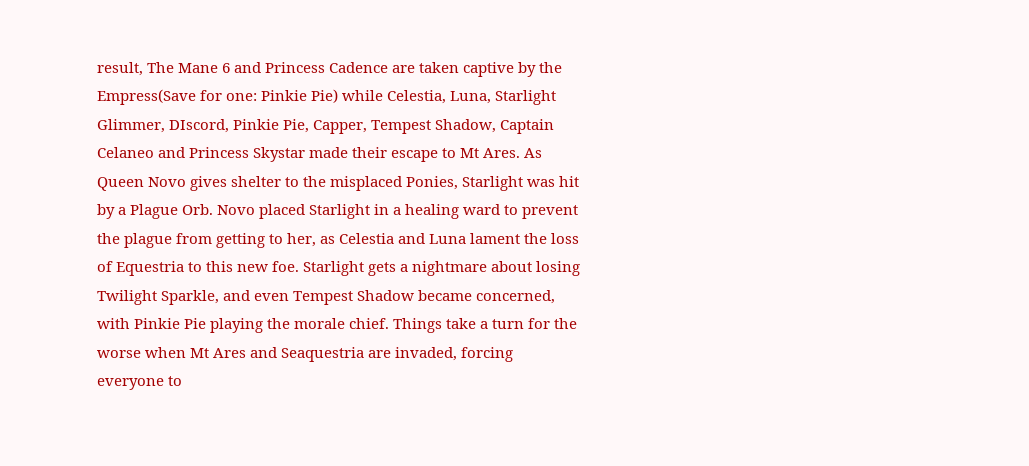result, The Mane 6 and Princess Cadence are taken captive by the Empress(Save for one: Pinkie Pie) while Celestia, Luna, Starlight Glimmer, DIscord, Pinkie Pie, Capper, Tempest Shadow, Captain Celaneo and Princess Skystar made their escape to Mt Ares. As Queen Novo gives shelter to the misplaced Ponies, Starlight was hit by a Plague Orb. Novo placed Starlight in a healing ward to prevent the plague from getting to her, as Celestia and Luna lament the loss of Equestria to this new foe. Starlight gets a nightmare about losing Twilight Sparkle, and even Tempest Shadow became concerned, with Pinkie Pie playing the morale chief. Things take a turn for the worse when Mt Ares and Seaquestria are invaded, forcing everyone to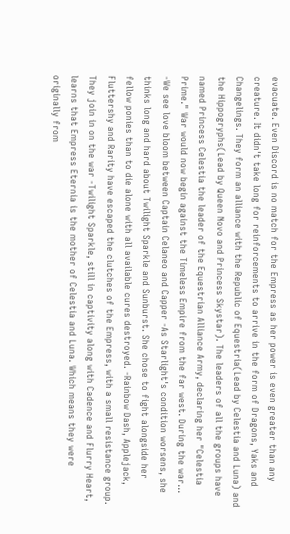evacuate. Even Discord is no match for the Empress as her power is even greater than any creature. It didn't take long for reinforcements to arrive in the form of Dragons, Yaks and Changelings. They form an alliance with the Republic of Equestria(Lead by Celestia and Luna) and the Hippogryphs(Lead by Queen Novo and Princess Skystar). The leaders of all the groups have named Princess Celestia the leader of the Equestrian Alliance Army, declaring her "Celestia Prime." War would now begin against the Timeless Empire from the far west. During the war... -We see love bloom between Captain Celaneo and Capper -As Starlight's condition worsens, she thinks long and hard about Twilight Sparkle and Sunburst. She chose to fight alongside her fellow ponies than to die alone with all available cures destroyed. -Rainbow Dash, Applejack, Fluttershy and Rarity have escaped the clutches of the Empress, with a small resistance group. They join in on the war -Twilight Sparkle, still in captivity along with Cadence and Flurry Heart, learns that Empress Eternia is the mother of Celestia and Luna. Which means they were originally from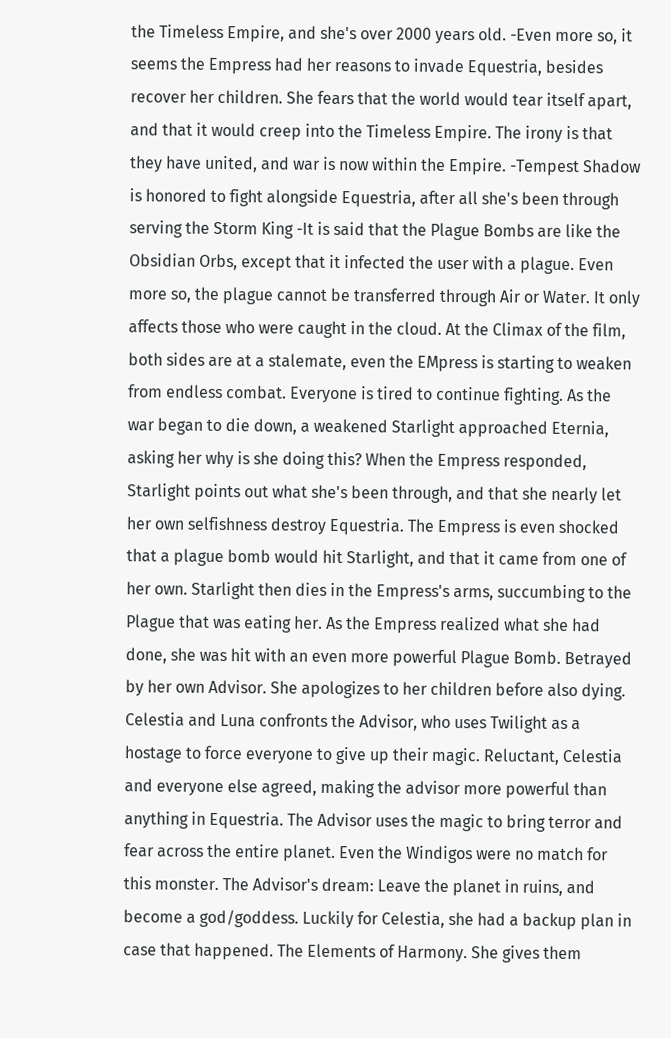the Timeless Empire, and she's over 2000 years old. -Even more so, it seems the Empress had her reasons to invade Equestria, besides recover her children. She fears that the world would tear itself apart, and that it would creep into the Timeless Empire. The irony is that they have united, and war is now within the Empire. -Tempest Shadow is honored to fight alongside Equestria, after all she's been through serving the Storm King -It is said that the Plague Bombs are like the Obsidian Orbs, except that it infected the user with a plague. Even more so, the plague cannot be transferred through Air or Water. It only affects those who were caught in the cloud. At the Climax of the film, both sides are at a stalemate, even the EMpress is starting to weaken from endless combat. Everyone is tired to continue fighting. As the war began to die down, a weakened Starlight approached Eternia, asking her why is she doing this? When the Empress responded, Starlight points out what she's been through, and that she nearly let her own selfishness destroy Equestria. The Empress is even shocked that a plague bomb would hit Starlight, and that it came from one of her own. Starlight then dies in the Empress's arms, succumbing to the Plague that was eating her. As the Empress realized what she had done, she was hit with an even more powerful Plague Bomb. Betrayed by her own Advisor. She apologizes to her children before also dying. Celestia and Luna confronts the Advisor, who uses Twilight as a hostage to force everyone to give up their magic. Reluctant, Celestia and everyone else agreed, making the advisor more powerful than anything in Equestria. The Advisor uses the magic to bring terror and fear across the entire planet. Even the Windigos were no match for this monster. The Advisor's dream: Leave the planet in ruins, and become a god/goddess. Luckily for Celestia, she had a backup plan in case that happened. The Elements of Harmony. She gives them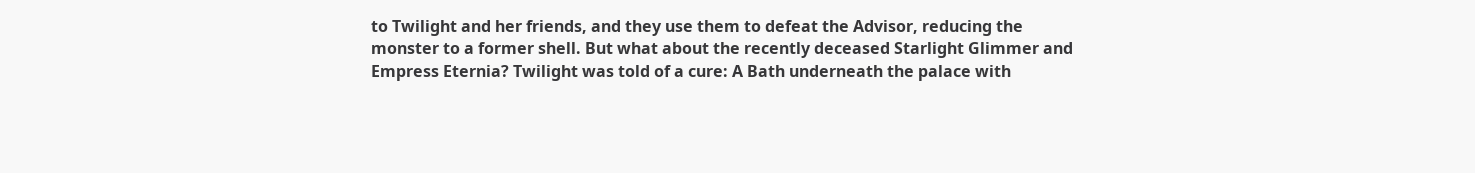to Twilight and her friends, and they use them to defeat the Advisor, reducing the monster to a former shell. But what about the recently deceased Starlight Glimmer and Empress Eternia? Twilight was told of a cure: A Bath underneath the palace with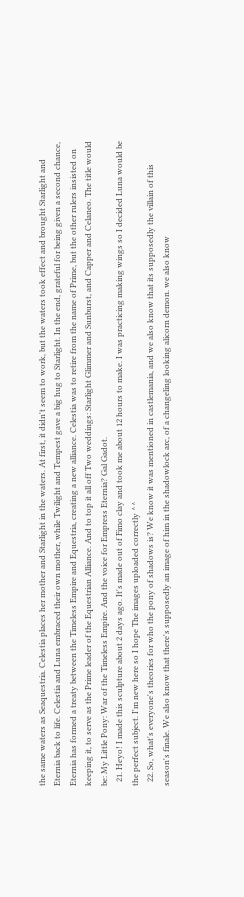the same waters as Seaquestria. Celestia places her mother and Starlight in the waters. At first, it didn't seem to work, but the waters took effect and brought Starlight and Eternia back to life. Celestia and Luna embraced their own mother, while Twilight and Tempest gave a big hug to Starlight. In the end, grateful for being given a second chance, Eternia has formed a treaty between the Timeless Empire and Equestria, creating a new alliance. Celestia was to retire from the name of Prime, but the other rulers insisted on keeping it, to serve as the Prime leader of the Equestrian Alliance. And to top it all off Two weddings: Starlight Glimmer and Sunburst, and Capper and Celaneo. The title would be: My Little Pony: War of the Timeless Empire. And the voice for Empress Eternia? Gal Gadot.
  21. Heyo! I made this sculpture about 2 days ago. It's made out of Fimo clay and took me about 12 hours to make. I was practicing making wings so I decided Luna would be the perfect subject. I'm new here so I hope The images uploaded correctly ^^
  22. So, what's everyone's theories for who the pony of shadows is? We know it was mentioned in castlemania, and we also know that its supposedly the villain of this season's finale. We also know that there's supposedly an image of him in the shadowlock arc, of a changeling looking alicorn demon. we also know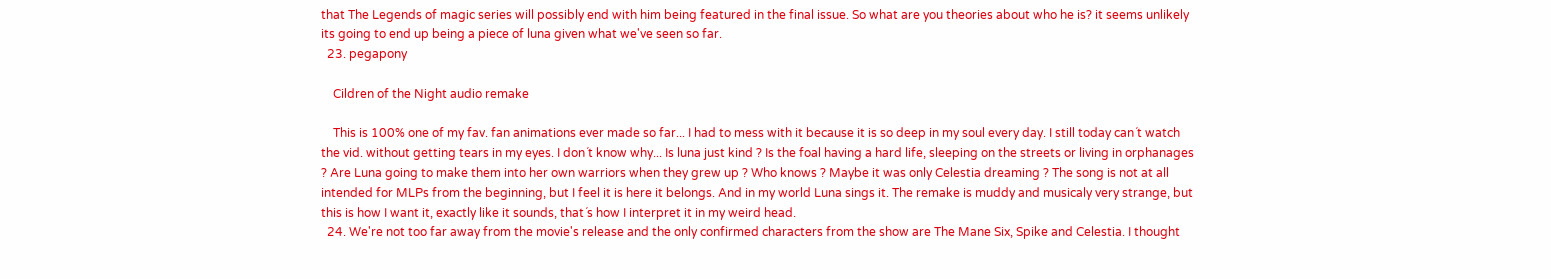that The Legends of magic series will possibly end with him being featured in the final issue. So what are you theories about who he is? it seems unlikely its going to end up being a piece of luna given what we've seen so far.
  23. pegapony

    Cildren of the Night audio remake

    This is 100% one of my fav. fan animations ever made so far... I had to mess with it because it is so deep in my soul every day. I still today can´t watch the vid. without getting tears in my eyes. I don´t know why... Is luna just kind ? Is the foal having a hard life, sleeping on the streets or living in orphanages ? Are Luna going to make them into her own warriors when they grew up ? Who knows ? Maybe it was only Celestia dreaming ? The song is not at all intended for MLPs from the beginning, but I feel it is here it belongs. And in my world Luna sings it. The remake is muddy and musicaly very strange, but this is how I want it, exactly like it sounds, that´s how I interpret it in my weird head.
  24. We're not too far away from the movie's release and the only confirmed characters from the show are The Mane Six, Spike and Celestia. I thought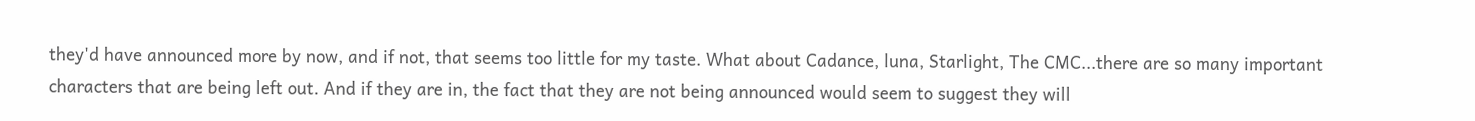they'd have announced more by now, and if not, that seems too little for my taste. What about Cadance, luna, Starlight, The CMC...there are so many important characters that are being left out. And if they are in, the fact that they are not being announced would seem to suggest they will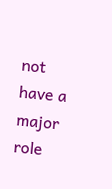not have a major role